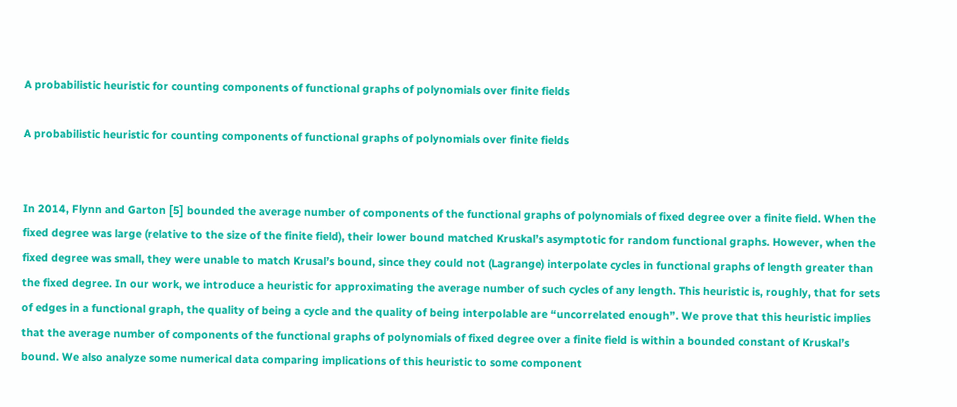A probabilistic heuristic for counting components of functional graphs of polynomials over finite fields

A probabilistic heuristic for counting components of functional graphs of polynomials over finite fields


In 2014, Flynn and Garton [5] bounded the average number of components of the functional graphs of polynomials of fixed degree over a finite field. When the fixed degree was large (relative to the size of the finite field), their lower bound matched Kruskal’s asymptotic for random functional graphs. However, when the fixed degree was small, they were unable to match Krusal’s bound, since they could not (Lagrange) interpolate cycles in functional graphs of length greater than the fixed degree. In our work, we introduce a heuristic for approximating the average number of such cycles of any length. This heuristic is, roughly, that for sets of edges in a functional graph, the quality of being a cycle and the quality of being interpolable are “uncorrelated enough”. We prove that this heuristic implies that the average number of components of the functional graphs of polynomials of fixed degree over a finite field is within a bounded constant of Kruskal’s bound. We also analyze some numerical data comparing implications of this heuristic to some component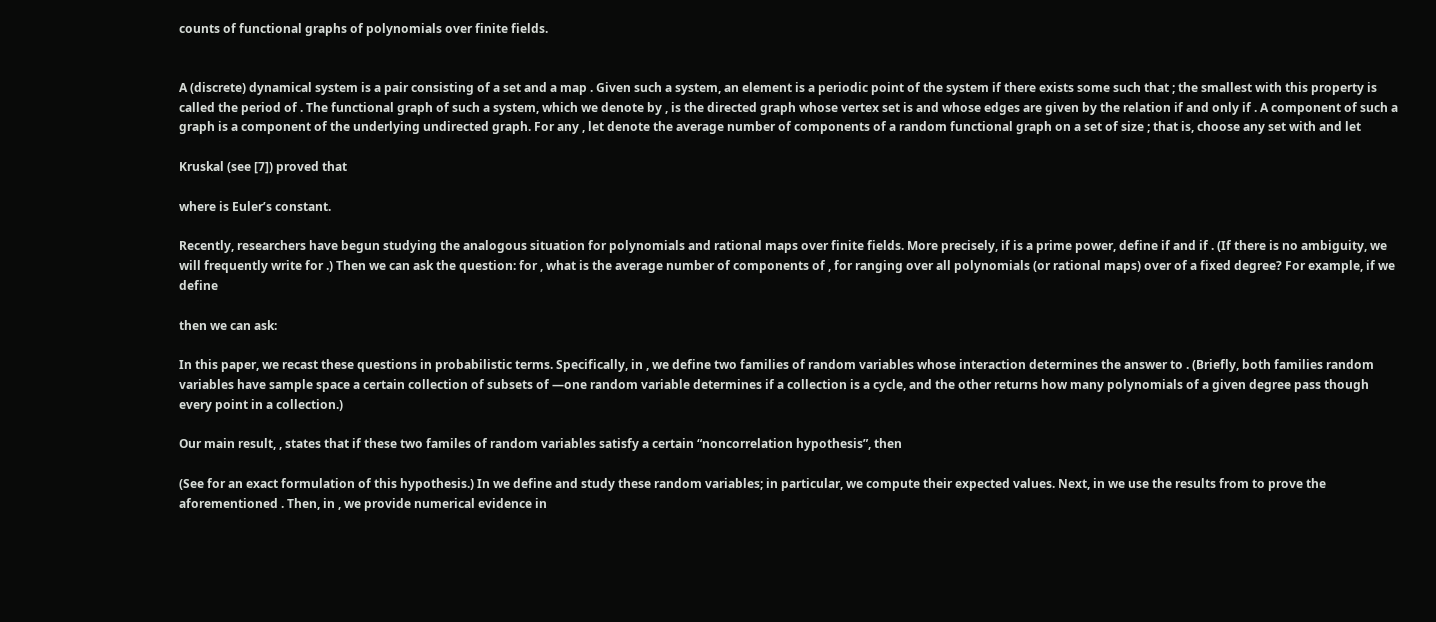counts of functional graphs of polynomials over finite fields.


A (discrete) dynamical system is a pair consisting of a set and a map . Given such a system, an element is a periodic point of the system if there exists some such that ; the smallest with this property is called the period of . The functional graph of such a system, which we denote by , is the directed graph whose vertex set is and whose edges are given by the relation if and only if . A component of such a graph is a component of the underlying undirected graph. For any , let denote the average number of components of a random functional graph on a set of size ; that is, choose any set with and let

Kruskal (see [7]) proved that

where is Euler’s constant.

Recently, researchers have begun studying the analogous situation for polynomials and rational maps over finite fields. More precisely, if is a prime power, define if and if . (If there is no ambiguity, we will frequently write for .) Then we can ask the question: for , what is the average number of components of , for ranging over all polynomials (or rational maps) over of a fixed degree? For example, if we define

then we can ask:

In this paper, we recast these questions in probabilistic terms. Specifically, in , we define two families of random variables whose interaction determines the answer to . (Briefly, both families random variables have sample space a certain collection of subsets of —one random variable determines if a collection is a cycle, and the other returns how many polynomials of a given degree pass though every point in a collection.)

Our main result, , states that if these two familes of random variables satisfy a certain “noncorrelation hypothesis”, then

(See for an exact formulation of this hypothesis.) In we define and study these random variables; in particular, we compute their expected values. Next, in we use the results from to prove the aforementioned . Then, in , we provide numerical evidence in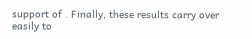support of . Finally, these results carry over easily to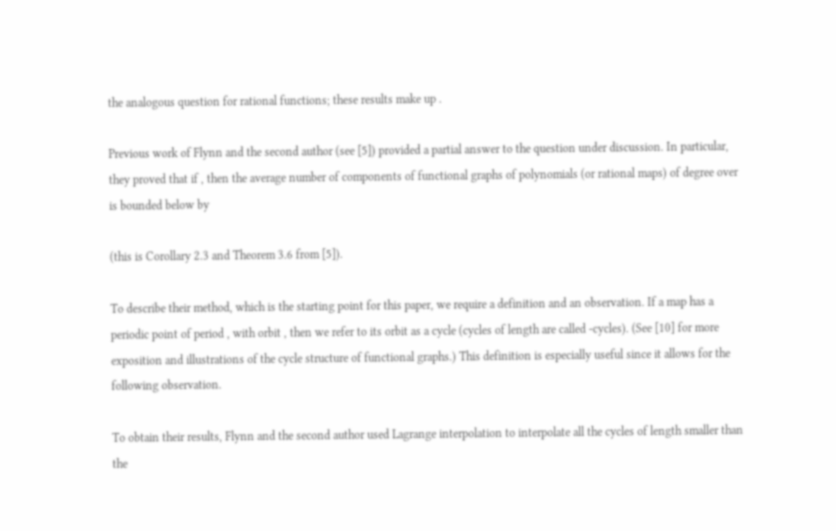the analogous question for rational functions; these results make up .

Previous work of Flynn and the second author (see [5]) provided a partial answer to the question under discussion. In particular, they proved that if , then the average number of components of functional graphs of polynomials (or rational maps) of degree over is bounded below by

(this is Corollary 2.3 and Theorem 3.6 from [5]).

To describe their method, which is the starting point for this paper, we require a definition and an observation. If a map has a periodic point of period , with orbit , then we refer to its orbit as a cycle (cycles of length are called -cycles). (See [10] for more exposition and illustrations of the cycle structure of functional graphs.) This definition is especially useful since it allows for the following observation.

To obtain their results, Flynn and the second author used Lagrange interpolation to interpolate all the cycles of length smaller than the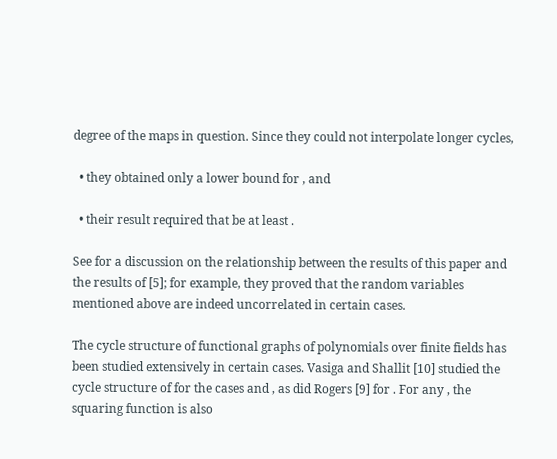degree of the maps in question. Since they could not interpolate longer cycles,

  • they obtained only a lower bound for , and

  • their result required that be at least .

See for a discussion on the relationship between the results of this paper and the results of [5]; for example, they proved that the random variables mentioned above are indeed uncorrelated in certain cases.

The cycle structure of functional graphs of polynomials over finite fields has been studied extensively in certain cases. Vasiga and Shallit [10] studied the cycle structure of for the cases and , as did Rogers [9] for . For any , the squaring function is also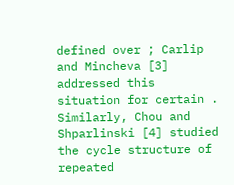defined over ; Carlip and Mincheva [3] addressed this situation for certain . Similarly, Chou and Shparlinski [4] studied the cycle structure of repeated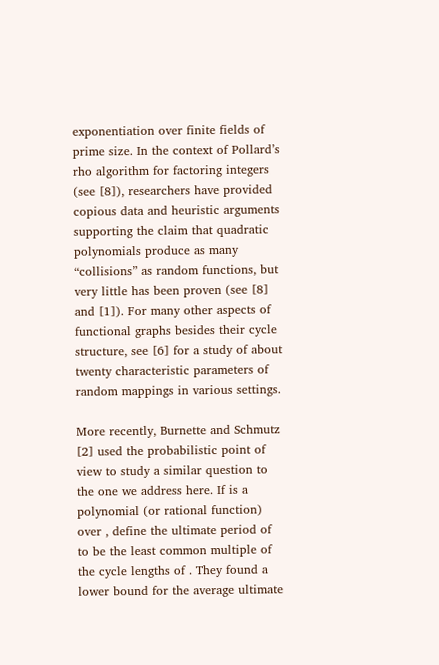exponentiation over finite fields of prime size. In the context of Pollard’s rho algorithm for factoring integers (see [8]), researchers have provided copious data and heuristic arguments supporting the claim that quadratic polynomials produce as many “collisions” as random functions, but very little has been proven (see [8] and [1]). For many other aspects of functional graphs besides their cycle structure, see [6] for a study of about twenty characteristic parameters of random mappings in various settings.

More recently, Burnette and Schmutz [2] used the probabilistic point of view to study a similar question to the one we address here. If is a polynomial (or rational function) over , define the ultimate period of to be the least common multiple of the cycle lengths of . They found a lower bound for the average ultimate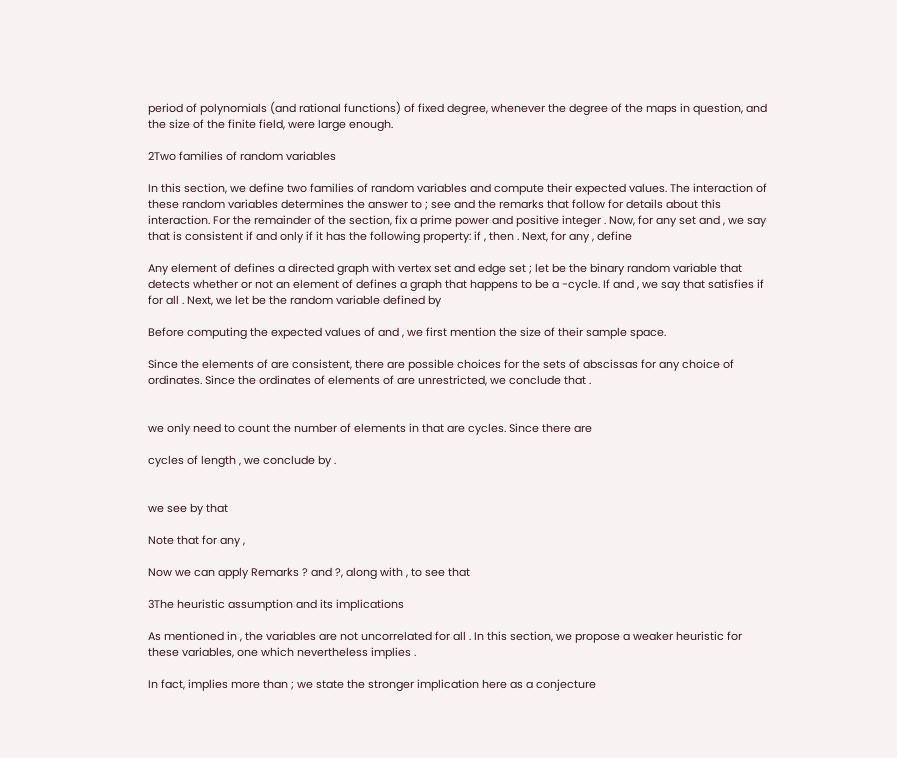period of polynomials (and rational functions) of fixed degree, whenever the degree of the maps in question, and the size of the finite field, were large enough.

2Two families of random variables

In this section, we define two families of random variables and compute their expected values. The interaction of these random variables determines the answer to ; see and the remarks that follow for details about this interaction. For the remainder of the section, fix a prime power and positive integer . Now, for any set and , we say that is consistent if and only if it has the following property: if , then . Next, for any , define

Any element of defines a directed graph with vertex set and edge set ; let be the binary random variable that detects whether or not an element of defines a graph that happens to be a -cycle. If and , we say that satisfies if for all . Next, we let be the random variable defined by

Before computing the expected values of and , we first mention the size of their sample space.

Since the elements of are consistent, there are possible choices for the sets of abscissas for any choice of ordinates. Since the ordinates of elements of are unrestricted, we conclude that .


we only need to count the number of elements in that are cycles. Since there are

cycles of length , we conclude by .


we see by that

Note that for any ,

Now we can apply Remarks ? and ?, along with , to see that

3The heuristic assumption and its implications

As mentioned in , the variables are not uncorrelated for all . In this section, we propose a weaker heuristic for these variables, one which nevertheless implies .

In fact, implies more than ; we state the stronger implication here as a conjecture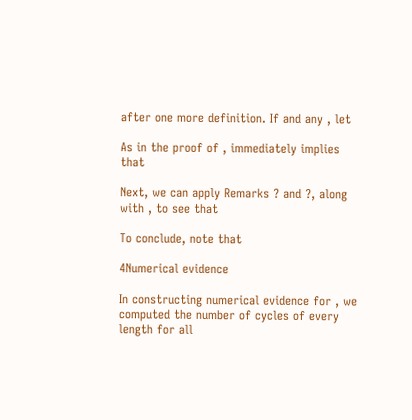after one more definition. If and any , let

As in the proof of , immediately implies that

Next, we can apply Remarks ? and ?, along with , to see that

To conclude, note that

4Numerical evidence

In constructing numerical evidence for , we computed the number of cycles of every length for all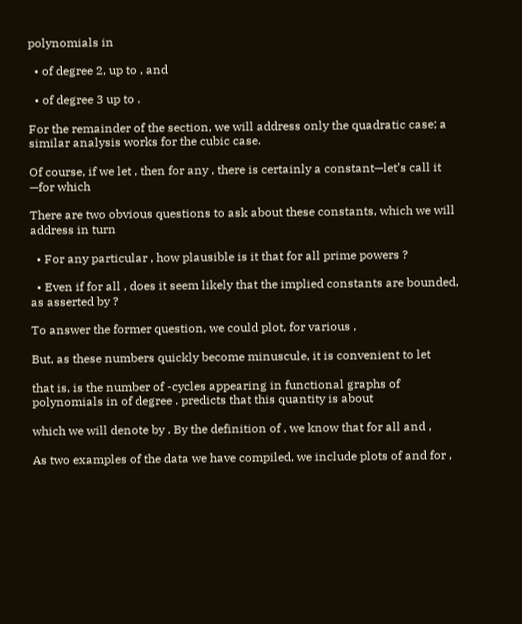polynomials in

  • of degree 2, up to , and

  • of degree 3 up to .

For the remainder of the section, we will address only the quadratic case; a similar analysis works for the cubic case.

Of course, if we let , then for any , there is certainly a constant—let’s call it —for which

There are two obvious questions to ask about these constants, which we will address in turn

  • For any particular , how plausible is it that for all prime powers ?

  • Even if for all , does it seem likely that the implied constants are bounded, as asserted by ?

To answer the former question, we could plot, for various ,

But, as these numbers quickly become minuscule, it is convenient to let

that is, is the number of -cycles appearing in functional graphs of polynomials in of degree . predicts that this quantity is about

which we will denote by . By the definition of , we know that for all and ,

As two examples of the data we have compiled, we include plots of and for ,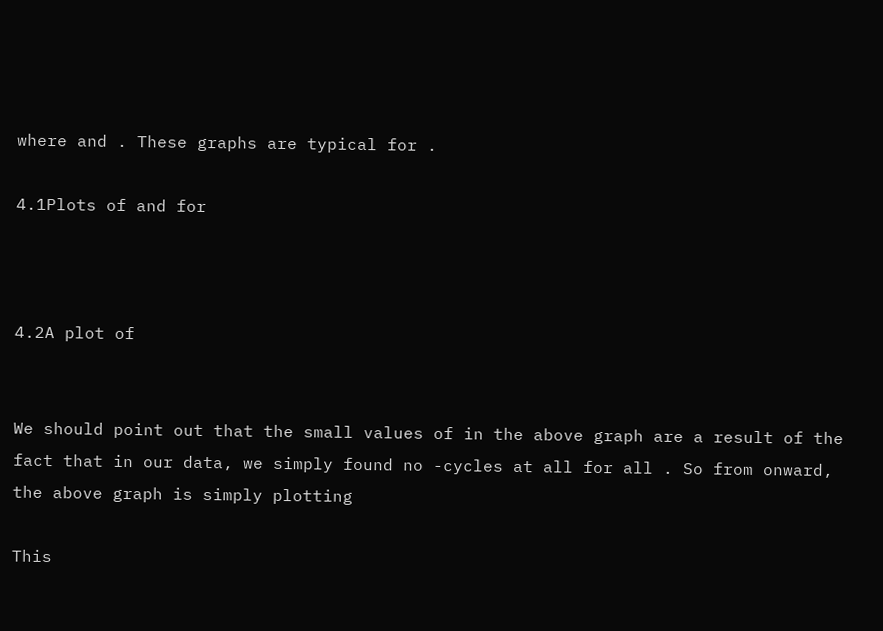where and . These graphs are typical for .

4.1Plots of and for



4.2A plot of


We should point out that the small values of in the above graph are a result of the fact that in our data, we simply found no -cycles at all for all . So from onward, the above graph is simply plotting

This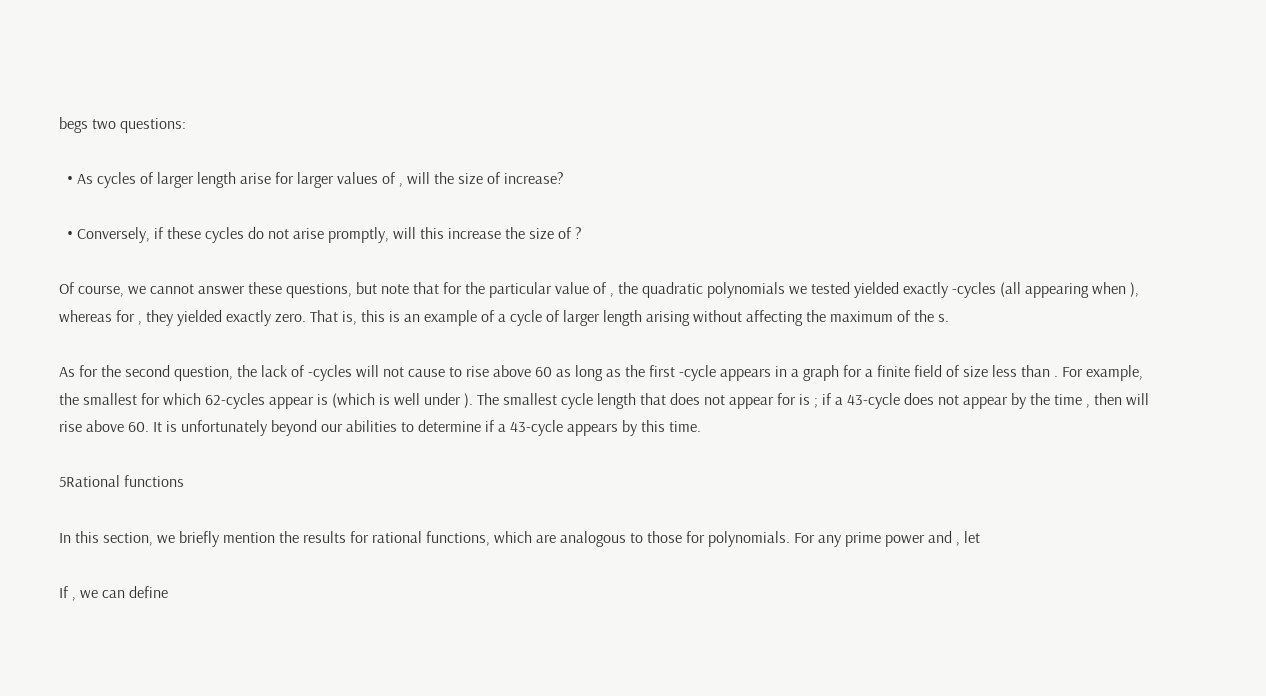begs two questions:

  • As cycles of larger length arise for larger values of , will the size of increase?

  • Conversely, if these cycles do not arise promptly, will this increase the size of ?

Of course, we cannot answer these questions, but note that for the particular value of , the quadratic polynomials we tested yielded exactly -cycles (all appearing when ), whereas for , they yielded exactly zero. That is, this is an example of a cycle of larger length arising without affecting the maximum of the s.

As for the second question, the lack of -cycles will not cause to rise above 60 as long as the first -cycle appears in a graph for a finite field of size less than . For example, the smallest for which 62-cycles appear is (which is well under ). The smallest cycle length that does not appear for is ; if a 43-cycle does not appear by the time , then will rise above 60. It is unfortunately beyond our abilities to determine if a 43-cycle appears by this time.

5Rational functions

In this section, we briefly mention the results for rational functions, which are analogous to those for polynomials. For any prime power and , let

If , we can define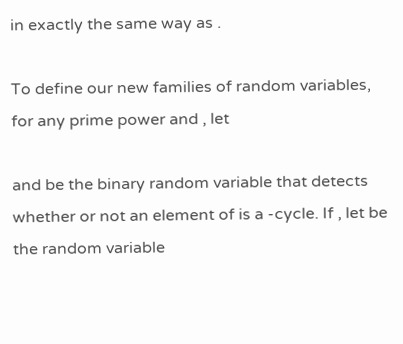in exactly the same way as .

To define our new families of random variables, for any prime power and , let

and be the binary random variable that detects whether or not an element of is a -cycle. If , let be the random variable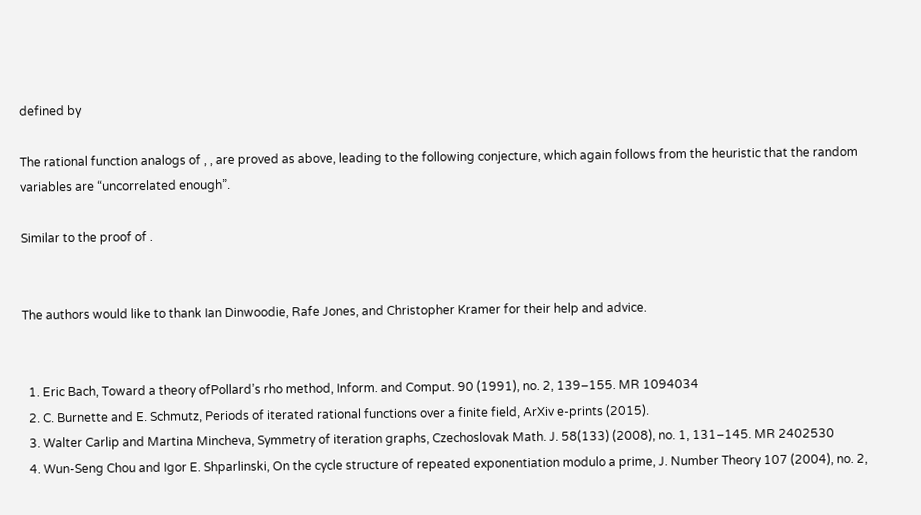defined by

The rational function analogs of , , are proved as above, leading to the following conjecture, which again follows from the heuristic that the random variables are “uncorrelated enough”.

Similar to the proof of .


The authors would like to thank Ian Dinwoodie, Rafe Jones, and Christopher Kramer for their help and advice.


  1. Eric Bach, Toward a theory ofPollard’s rho method, Inform. and Comput. 90 (1991), no. 2, 139–155. MR 1094034
  2. C. Burnette and E. Schmutz, Periods of iterated rational functions over a finite field, ArXiv e-prints (2015).
  3. Walter Carlip and Martina Mincheva, Symmetry of iteration graphs, Czechoslovak Math. J. 58(133) (2008), no. 1, 131–145. MR 2402530
  4. Wun-Seng Chou and Igor E. Shparlinski, On the cycle structure of repeated exponentiation modulo a prime, J. Number Theory 107 (2004), no. 2,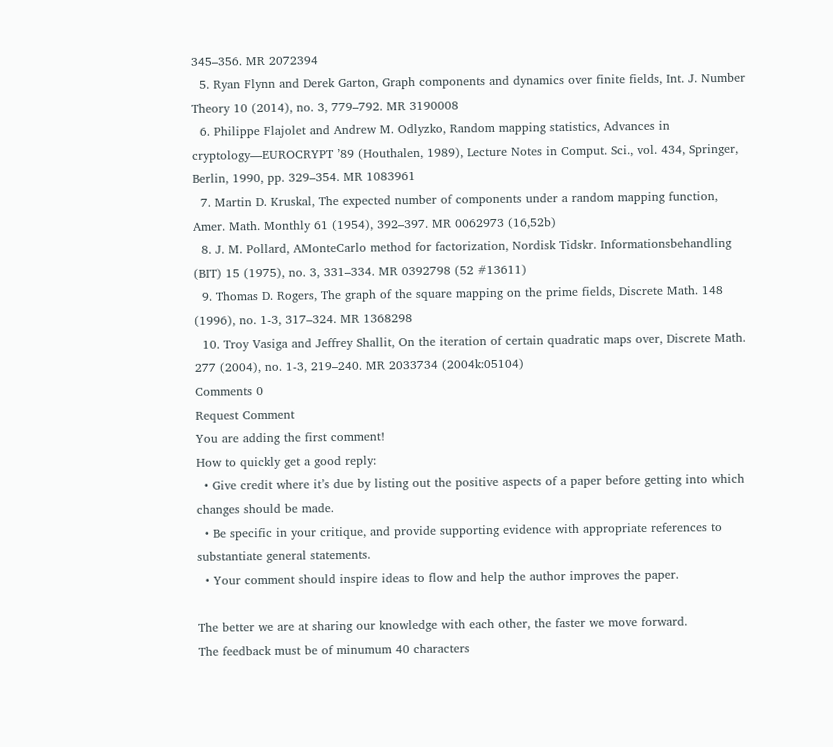345–356. MR 2072394
  5. Ryan Flynn and Derek Garton, Graph components and dynamics over finite fields, Int. J. Number Theory 10 (2014), no. 3, 779–792. MR 3190008
  6. Philippe Flajolet and Andrew M. Odlyzko, Random mapping statistics, Advances in cryptology—EUROCRYPT ’89 (Houthalen, 1989), Lecture Notes in Comput. Sci., vol. 434, Springer, Berlin, 1990, pp. 329–354. MR 1083961
  7. Martin D. Kruskal, The expected number of components under a random mapping function, Amer. Math. Monthly 61 (1954), 392–397. MR 0062973 (16,52b)
  8. J. M. Pollard, AMonteCarlo method for factorization, Nordisk Tidskr. Informationsbehandling (BIT) 15 (1975), no. 3, 331–334. MR 0392798 (52 #13611)
  9. Thomas D. Rogers, The graph of the square mapping on the prime fields, Discrete Math. 148 (1996), no. 1-3, 317–324. MR 1368298
  10. Troy Vasiga and Jeffrey Shallit, On the iteration of certain quadratic maps over, Discrete Math. 277 (2004), no. 1-3, 219–240. MR 2033734 (2004k:05104)
Comments 0
Request Comment
You are adding the first comment!
How to quickly get a good reply:
  • Give credit where it’s due by listing out the positive aspects of a paper before getting into which changes should be made.
  • Be specific in your critique, and provide supporting evidence with appropriate references to substantiate general statements.
  • Your comment should inspire ideas to flow and help the author improves the paper.

The better we are at sharing our knowledge with each other, the faster we move forward.
The feedback must be of minumum 40 characters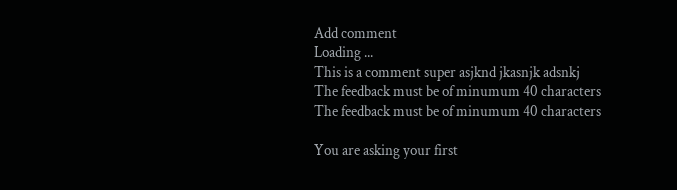Add comment
Loading ...
This is a comment super asjknd jkasnjk adsnkj
The feedback must be of minumum 40 characters
The feedback must be of minumum 40 characters

You are asking your first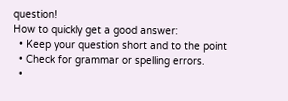question!
How to quickly get a good answer:
  • Keep your question short and to the point
  • Check for grammar or spelling errors.
  •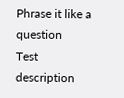Phrase it like a question
Test description